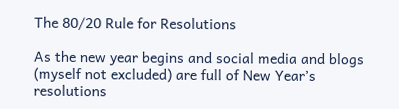The 80/20 Rule for Resolutions

As the new year begins and social media and blogs (myself not excluded) are full of New Year’s resolutions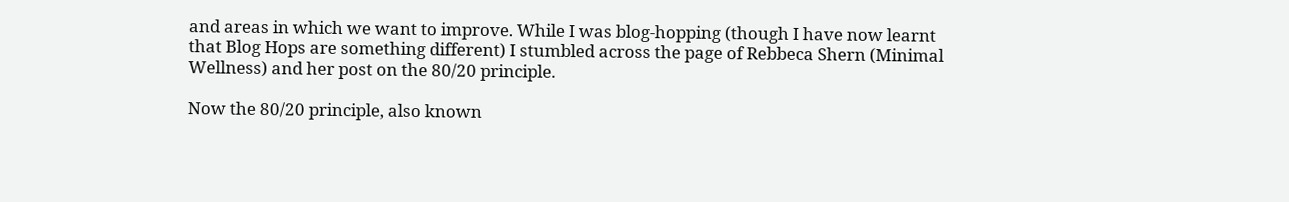and areas in which we want to improve. While I was blog-hopping (though I have now learnt that Blog Hops are something different) I stumbled across the page of Rebbeca Shern (Minimal Wellness) and her post on the 80/20 principle.

Now the 80/20 principle, also known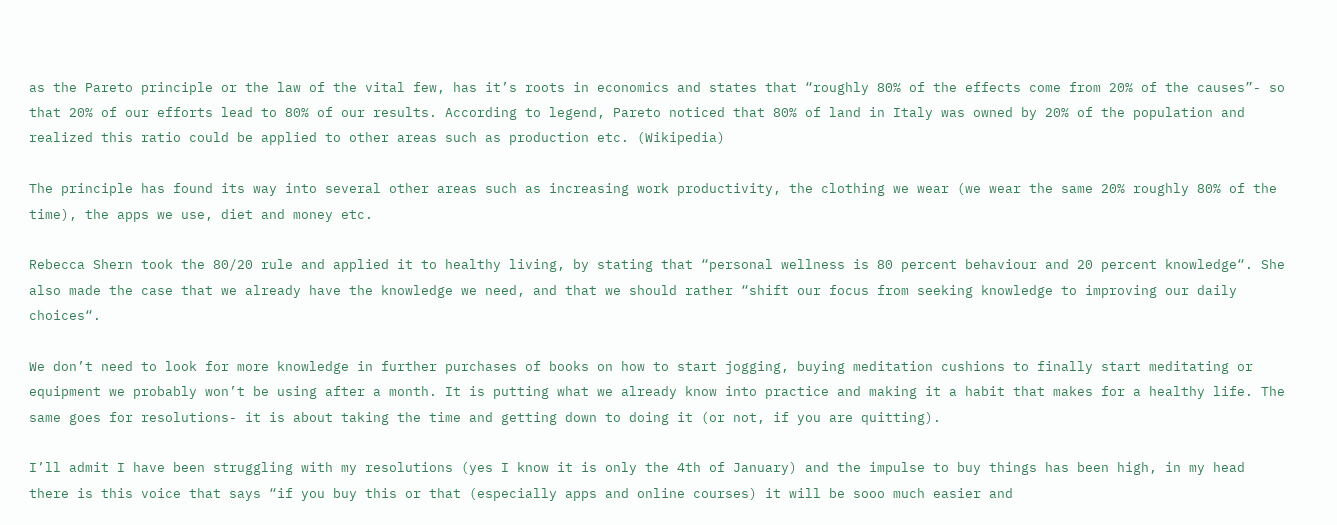as the Pareto principle or the law of the vital few, has it’s roots in economics and states that “roughly 80% of the effects come from 20% of the causes”- so that 20% of our efforts lead to 80% of our results. According to legend, Pareto noticed that 80% of land in Italy was owned by 20% of the population and realized this ratio could be applied to other areas such as production etc. (Wikipedia)

The principle has found its way into several other areas such as increasing work productivity, the clothing we wear (we wear the same 20% roughly 80% of the time), the apps we use, diet and money etc.

Rebecca Shern took the 80/20 rule and applied it to healthy living, by stating that “personal wellness is 80 percent behaviour and 20 percent knowledge“. She also made the case that we already have the knowledge we need, and that we should rather “shift our focus from seeking knowledge to improving our daily choices“.

We don’t need to look for more knowledge in further purchases of books on how to start jogging, buying meditation cushions to finally start meditating or equipment we probably won’t be using after a month. It is putting what we already know into practice and making it a habit that makes for a healthy life. The same goes for resolutions- it is about taking the time and getting down to doing it (or not, if you are quitting).

I’ll admit I have been struggling with my resolutions (yes I know it is only the 4th of January) and the impulse to buy things has been high, in my head there is this voice that says “if you buy this or that (especially apps and online courses) it will be sooo much easier and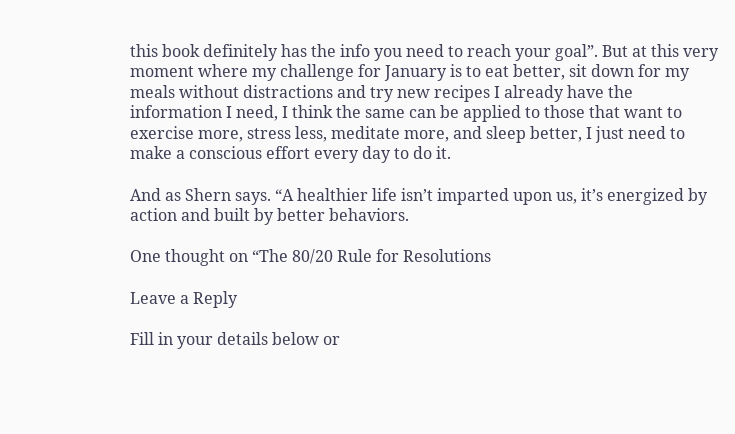this book definitely has the info you need to reach your goal”. But at this very moment where my challenge for January is to eat better, sit down for my meals without distractions and try new recipes I already have the information I need, I think the same can be applied to those that want to exercise more, stress less, meditate more, and sleep better, I just need to make a conscious effort every day to do it.

And as Shern says. “A healthier life isn’t imparted upon us, it’s energized by action and built by better behaviors.

One thought on “The 80/20 Rule for Resolutions

Leave a Reply

Fill in your details below or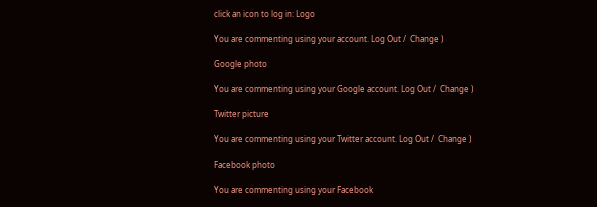click an icon to log in: Logo

You are commenting using your account. Log Out /  Change )

Google photo

You are commenting using your Google account. Log Out /  Change )

Twitter picture

You are commenting using your Twitter account. Log Out /  Change )

Facebook photo

You are commenting using your Facebook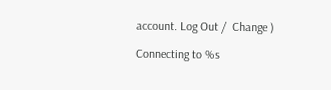account. Log Out /  Change )

Connecting to %s